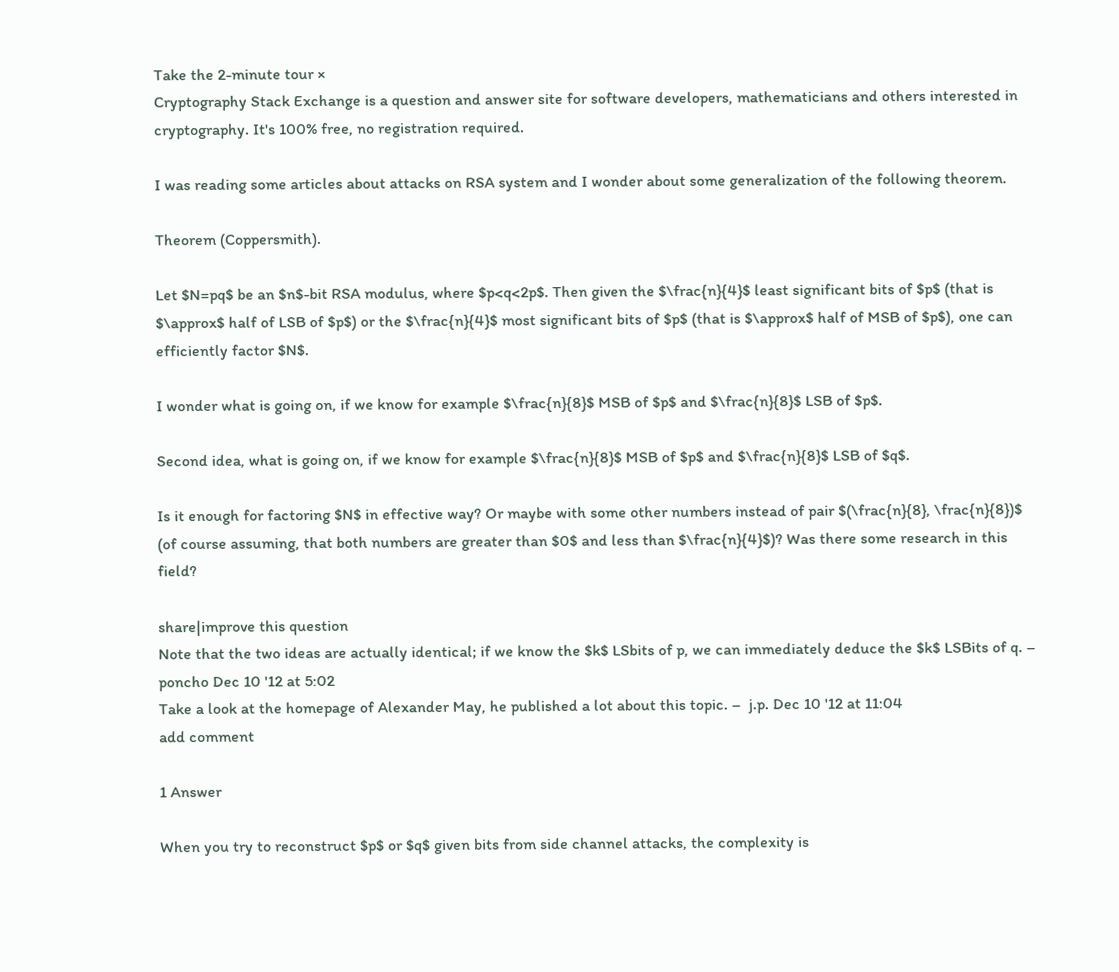Take the 2-minute tour ×
Cryptography Stack Exchange is a question and answer site for software developers, mathematicians and others interested in cryptography. It's 100% free, no registration required.

I was reading some articles about attacks on RSA system and I wonder about some generalization of the following theorem.

Theorem (Coppersmith).

Let $N=pq$ be an $n$-bit RSA modulus, where $p<q<2p$. Then given the $\frac{n}{4}$ least significant bits of $p$ (that is $\approx$ half of LSB of $p$) or the $\frac{n}{4}$ most significant bits of $p$ (that is $\approx$ half of MSB of $p$), one can efficiently factor $N$.

I wonder what is going on, if we know for example $\frac{n}{8}$ MSB of $p$ and $\frac{n}{8}$ LSB of $p$.

Second idea, what is going on, if we know for example $\frac{n}{8}$ MSB of $p$ and $\frac{n}{8}$ LSB of $q$.

Is it enough for factoring $N$ in effective way? Or maybe with some other numbers instead of pair $(\frac{n}{8}, \frac{n}{8})$ (of course assuming, that both numbers are greater than $0$ and less than $\frac{n}{4}$)? Was there some research in this field?

share|improve this question
Note that the two ideas are actually identical; if we know the $k$ LSbits of p, we can immediately deduce the $k$ LSBits of q. –  poncho Dec 10 '12 at 5:02
Take a look at the homepage of Alexander May, he published a lot about this topic. –  j.p. Dec 10 '12 at 11:04
add comment

1 Answer

When you try to reconstruct $p$ or $q$ given bits from side channel attacks, the complexity is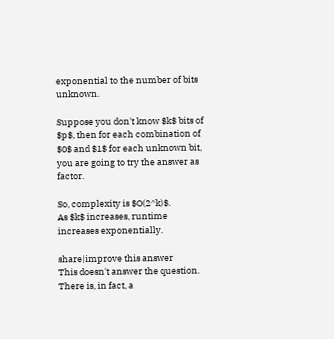exponential to the number of bits unknown.

Suppose you don't know $k$ bits of $p$, then for each combination of $0$ and $1$ for each unknown bit, you are going to try the answer as factor.

So, complexity is $O(2^k)$.
As $k$ increases, runtime increases exponentially.

share|improve this answer
This doesn't answer the question. There is, in fact, a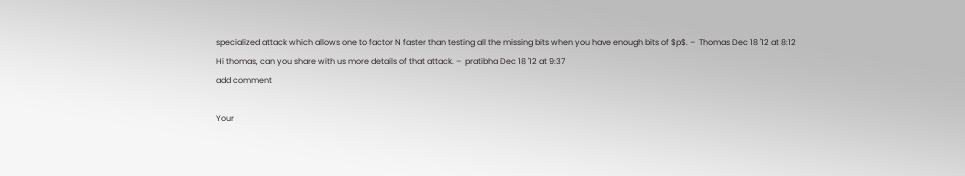specialized attack which allows one to factor N faster than testing all the missing bits when you have enough bits of $p$. –  Thomas Dec 18 '12 at 8:12
Hi thomas, can you share with us more details of that attack. –  pratibha Dec 18 '12 at 9:37
add comment

Your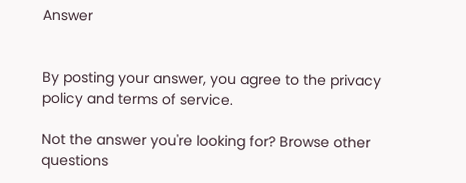Answer


By posting your answer, you agree to the privacy policy and terms of service.

Not the answer you're looking for? Browse other questions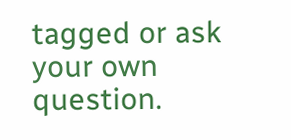tagged or ask your own question.